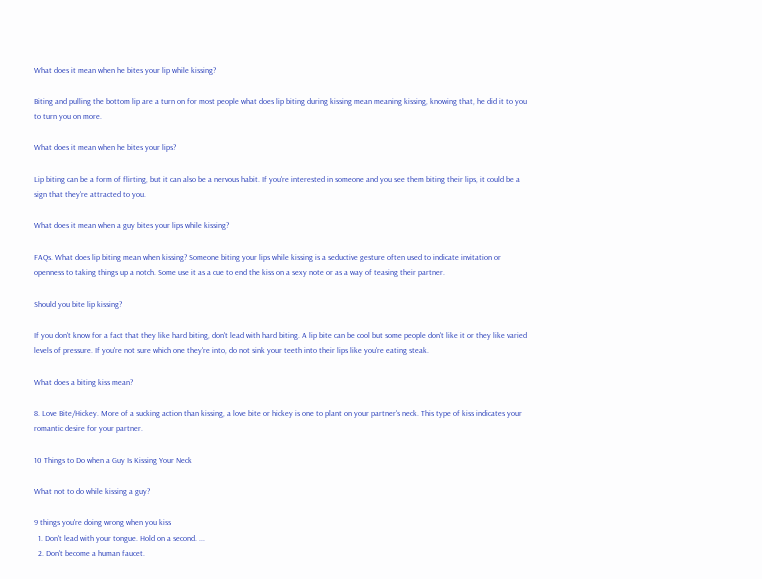What does it mean when he bites your lip while kissing?

Biting and pulling the bottom lip are a turn on for most people what does lip biting during kissing mean meaning kissing, knowing that, he did it to you to turn you on more.

What does it mean when he bites your lips?

Lip biting can be a form of flirting, but it can also be a nervous habit. If you're interested in someone and you see them biting their lips, it could be a sign that they're attracted to you.

What does it mean when a guy bites your lips while kissing?

FAQs. What does lip biting mean when kissing? Someone biting your lips while kissing is a seductive gesture often used to indicate invitation or openness to taking things up a notch. Some use it as a cue to end the kiss on a sexy note or as a way of teasing their partner.

Should you bite lip kissing?

If you don't know for a fact that they like hard biting, don't lead with hard biting. A lip bite can be cool but some people don't like it or they like varied levels of pressure. If you're not sure which one they're into, do not sink your teeth into their lips like you're eating steak.

What does a biting kiss mean?

8. Love Bite/Hickey. More of a sucking action than kissing, a love bite or hickey is one to plant on your partner's neck. This type of kiss indicates your romantic desire for your partner.

10 Things to Do when a Guy Is Kissing Your Neck

What not to do while kissing a guy?

9 things you're doing wrong when you kiss
  1. Don't lead with your tongue. Hold on a second. ...
  2. Don't become a human faucet.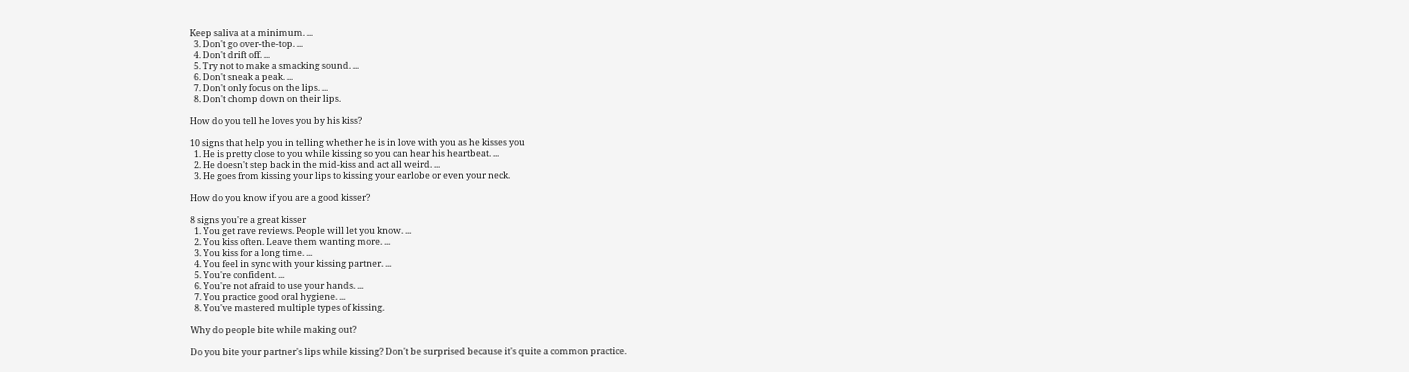Keep saliva at a minimum. ...
  3. Don't go over-the-top. ...
  4. Don't drift off. ...
  5. Try not to make a smacking sound. ...
  6. Don't sneak a peak. ...
  7. Don't only focus on the lips. ...
  8. Don't chomp down on their lips.

How do you tell he loves you by his kiss?

10 signs that help you in telling whether he is in love with you as he kisses you
  1. He is pretty close to you while kissing so you can hear his heartbeat. ...
  2. He doesn't step back in the mid-kiss and act all weird. ...
  3. He goes from kissing your lips to kissing your earlobe or even your neck.

How do you know if you are a good kisser?

8 signs you're a great kisser
  1. You get rave reviews. People will let you know. ...
  2. You kiss often. Leave them wanting more. ...
  3. You kiss for a long time. ...
  4. You feel in sync with your kissing partner. ...
  5. You're confident. ...
  6. You're not afraid to use your hands. ...
  7. You practice good oral hygiene. ...
  8. You've mastered multiple types of kissing.

Why do people bite while making out?

Do you bite your partner's lips while kissing? Don't be surprised because it's quite a common practice.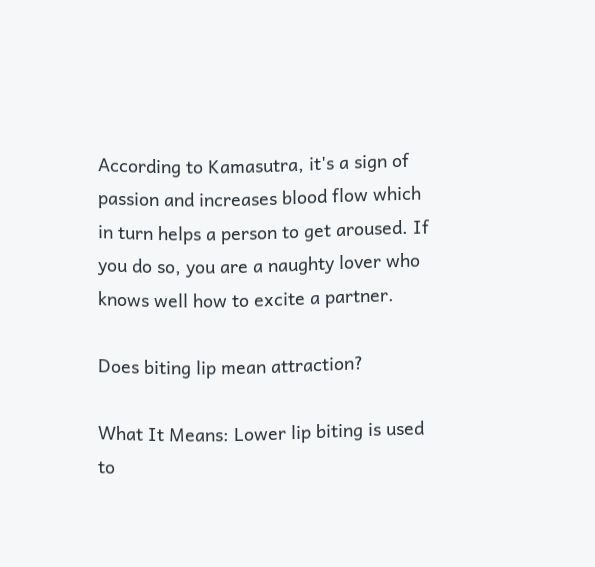According to Kamasutra, it's a sign of passion and increases blood flow which in turn helps a person to get aroused. If you do so, you are a naughty lover who knows well how to excite a partner.

Does biting lip mean attraction?

What It Means: Lower lip biting is used to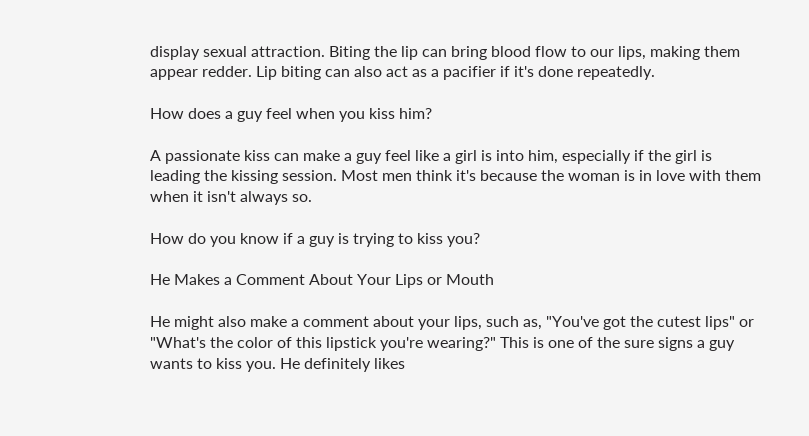display sexual attraction. Biting the lip can bring blood flow to our lips, making them appear redder. Lip biting can also act as a pacifier if it's done repeatedly.

How does a guy feel when you kiss him?

A passionate kiss can make a guy feel like a girl is into him, especially if the girl is leading the kissing session. Most men think it's because the woman is in love with them when it isn't always so.

How do you know if a guy is trying to kiss you?

He Makes a Comment About Your Lips or Mouth

He might also make a comment about your lips, such as, "You've got the cutest lips" or "What's the color of this lipstick you're wearing?" This is one of the sure signs a guy wants to kiss you. He definitely likes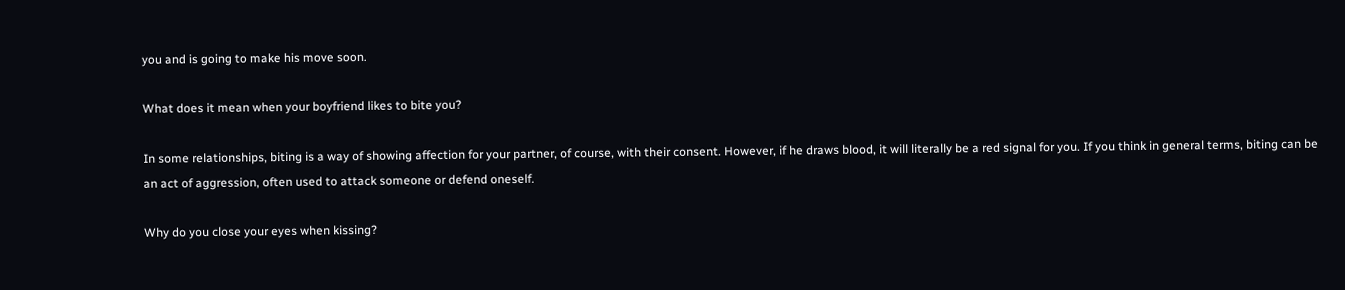you and is going to make his move soon.

What does it mean when your boyfriend likes to bite you?

In some relationships, biting is a way of showing affection for your partner, of course, with their consent. However, if he draws blood, it will literally be a red signal for you. If you think in general terms, biting can be an act of aggression, often used to attack someone or defend oneself.

Why do you close your eyes when kissing?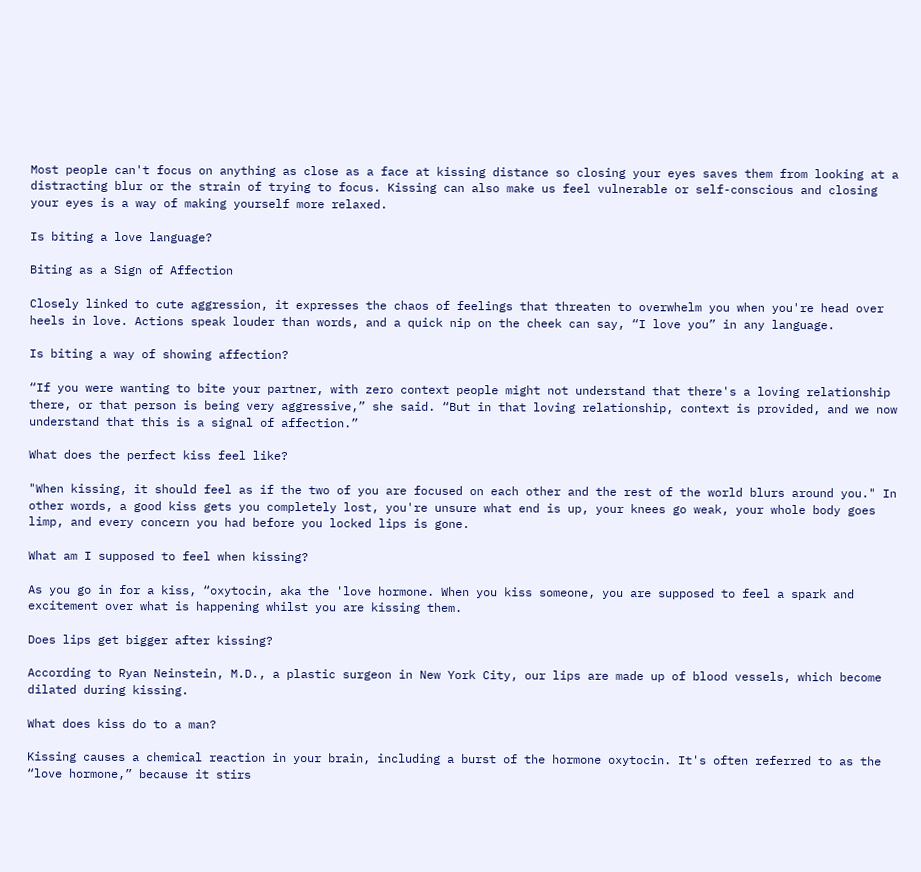Most people can't focus on anything as close as a face at kissing distance so closing your eyes saves them from looking at a distracting blur or the strain of trying to focus. Kissing can also make us feel vulnerable or self-conscious and closing your eyes is a way of making yourself more relaxed.

Is biting a love language?

Biting as a Sign of Affection

Closely linked to cute aggression, it expresses the chaos of feelings that threaten to overwhelm you when you're head over heels in love. Actions speak louder than words, and a quick nip on the cheek can say, “I love you” in any language.

Is biting a way of showing affection?

“If you were wanting to bite your partner, with zero context people might not understand that there's a loving relationship there, or that person is being very aggressive,” she said. “But in that loving relationship, context is provided, and we now understand that this is a signal of affection.”

What does the perfect kiss feel like?

"When kissing, it should feel as if the two of you are focused on each other and the rest of the world blurs around you." In other words, a good kiss gets you completely lost, you're unsure what end is up, your knees go weak, your whole body goes limp, and every concern you had before you locked lips is gone.

What am I supposed to feel when kissing?

As you go in for a kiss, “oxytocin, aka the 'love hormone. When you kiss someone, you are supposed to feel a spark and excitement over what is happening whilst you are kissing them.

Does lips get bigger after kissing?

According to Ryan Neinstein, M.D., a plastic surgeon in New York City, our lips are made up of blood vessels, which become dilated during kissing.

What does kiss do to a man?

Kissing causes a chemical reaction in your brain, including a burst of the hormone oxytocin. It's often referred to as the “love hormone,” because it stirs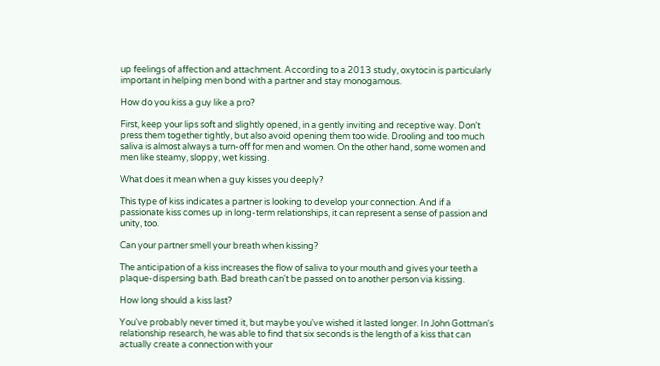up feelings of affection and attachment. According to a 2013 study, oxytocin is particularly important in helping men bond with a partner and stay monogamous.

How do you kiss a guy like a pro?

First, keep your lips soft and slightly opened, in a gently inviting and receptive way. Don't press them together tightly, but also avoid opening them too wide. Drooling and too much saliva is almost always a turn-off for men and women. On the other hand, some women and men like steamy, sloppy, wet kissing.

What does it mean when a guy kisses you deeply?

This type of kiss indicates a partner is looking to develop your connection. And if a passionate kiss comes up in long-term relationships, it can represent a sense of passion and unity, too.

Can your partner smell your breath when kissing?

The anticipation of a kiss increases the flow of saliva to your mouth and gives your teeth a plaque-dispersing bath. Bad breath can't be passed on to another person via kissing.

How long should a kiss last?

You've probably never timed it, but maybe you've wished it lasted longer. In John Gottman's relationship research, he was able to find that six seconds is the length of a kiss that can actually create a connection with your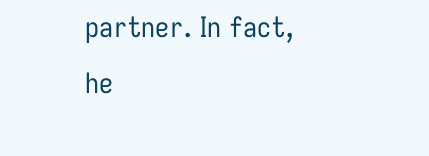partner. In fact, he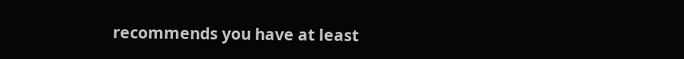recommends you have at least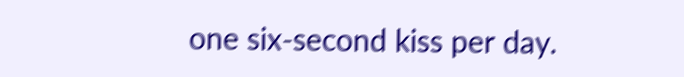one six-second kiss per day.